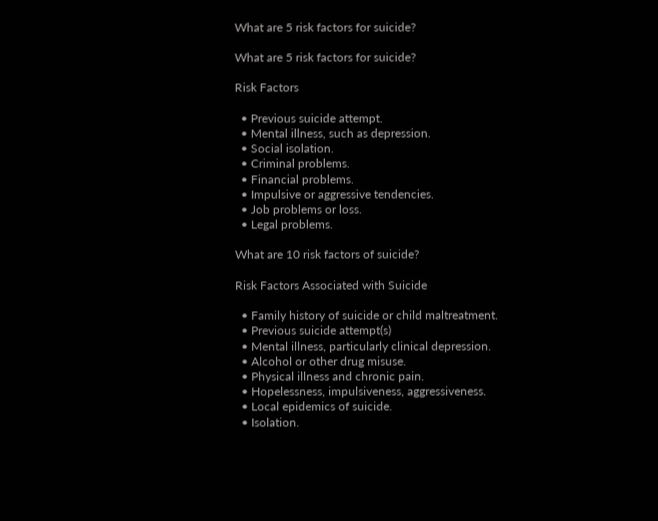What are 5 risk factors for suicide?

What are 5 risk factors for suicide?

Risk Factors

  • Previous suicide attempt.
  • Mental illness, such as depression.
  • Social isolation.
  • Criminal problems.
  • Financial problems.
  • Impulsive or aggressive tendencies.
  • Job problems or loss.
  • Legal problems.

What are 10 risk factors of suicide?

Risk Factors Associated with Suicide

  • Family history of suicide or child maltreatment.
  • Previous suicide attempt(s)
  • Mental illness, particularly clinical depression.
  • Alcohol or other drug misuse.
  • Physical illness and chronic pain.
  • Hopelessness, impulsiveness, aggressiveness.
  • Local epidemics of suicide.
  • Isolation.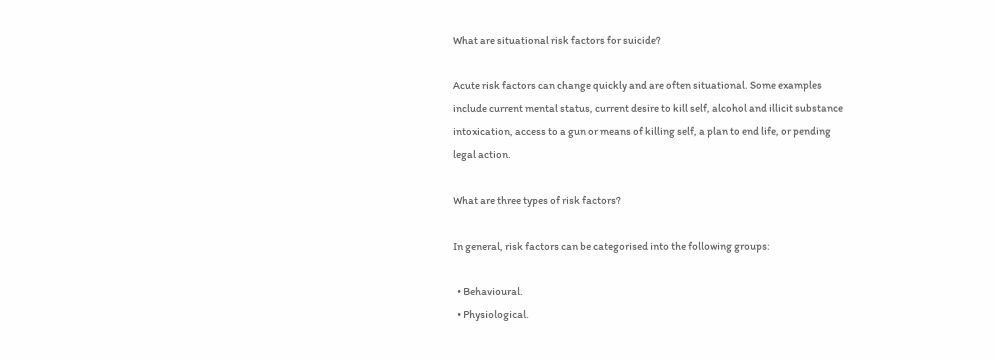What are situational risk factors for suicide?

Acute risk factors can change quickly and are often situational. Some examples include current mental status, current desire to kill self, alcohol and illicit substance intoxication, access to a gun or means of killing self, a plan to end life, or pending legal action.

What are three types of risk factors?

In general, risk factors can be categorised into the following groups:

  • Behavioural.
  • Physiological.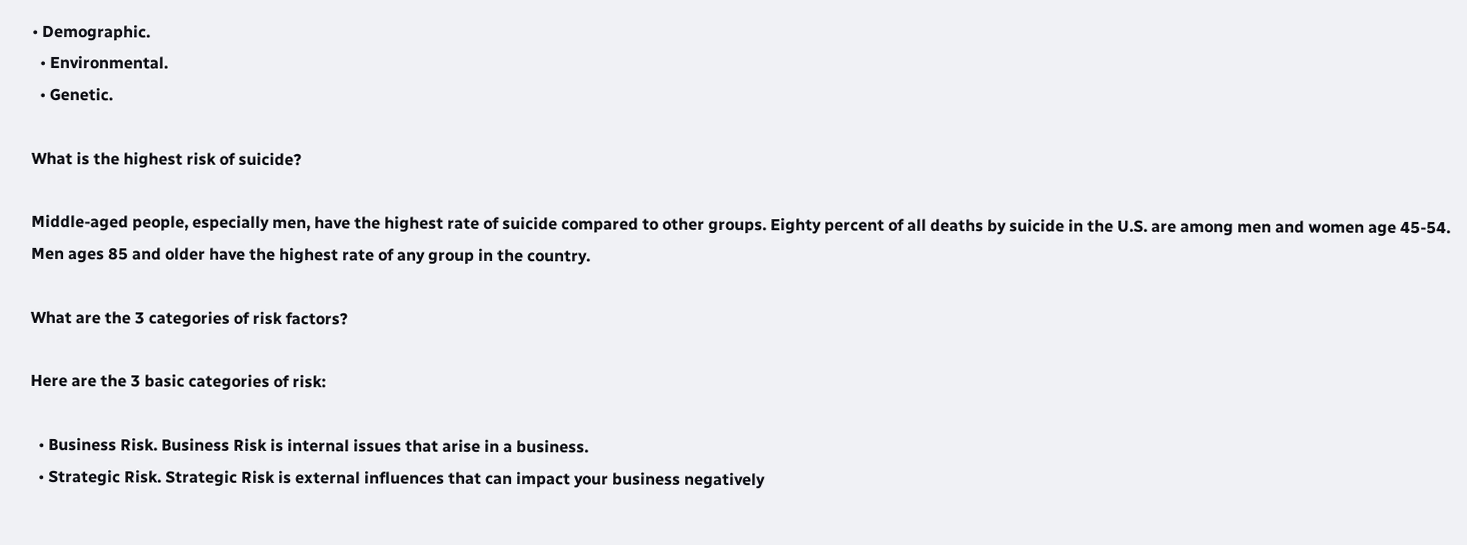• Demographic.
  • Environmental.
  • Genetic.

What is the highest risk of suicide?

Middle-aged people, especially men, have the highest rate of suicide compared to other groups. Eighty percent of all deaths by suicide in the U.S. are among men and women age 45-54. Men ages 85 and older have the highest rate of any group in the country.

What are the 3 categories of risk factors?

Here are the 3 basic categories of risk:

  • Business Risk. Business Risk is internal issues that arise in a business.
  • Strategic Risk. Strategic Risk is external influences that can impact your business negatively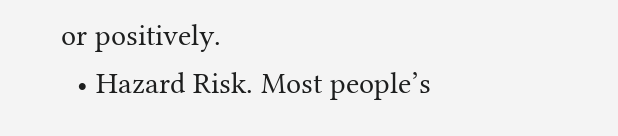or positively.
  • Hazard Risk. Most people’s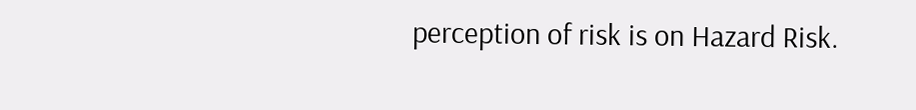perception of risk is on Hazard Risk.